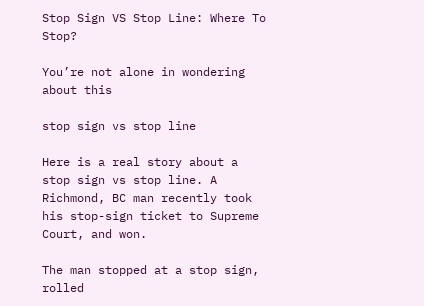Stop Sign VS Stop Line: Where To Stop?

You’re not alone in wondering about this

stop sign vs stop line

Here is a real story about a stop sign vs stop line. A Richmond, BC man recently took his stop-sign ticket to Supreme Court, and won.

The man stopped at a stop sign, rolled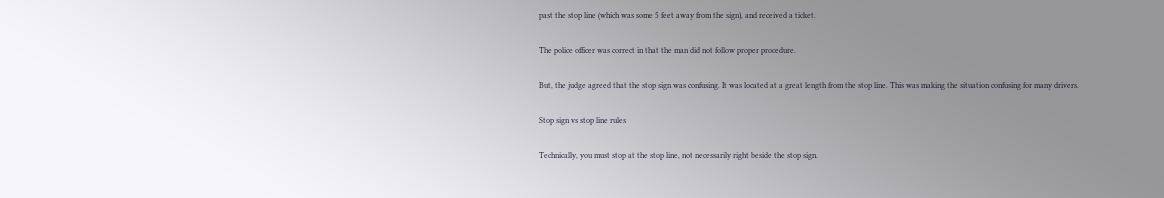past the stop line (which was some 5 feet away from the sign), and received a ticket.

The police officer was correct in that the man did not follow proper procedure.

But, the judge agreed that the stop sign was confusing. It was located at a great length from the stop line. This was making the situation confusing for many drivers.

Stop sign vs stop line rules

Technically, you must stop at the stop line, not necessarily right beside the stop sign.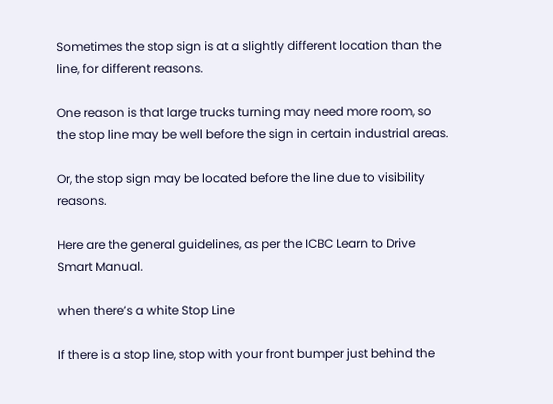Sometimes the stop sign is at a slightly different location than the line, for different reasons.

One reason is that large trucks turning may need more room, so the stop line may be well before the sign in certain industrial areas.

Or, the stop sign may be located before the line due to visibility reasons.

Here are the general guidelines, as per the ICBC Learn to Drive Smart Manual.

when there’s a white Stop Line

If there is a stop line, stop with your front bumper just behind the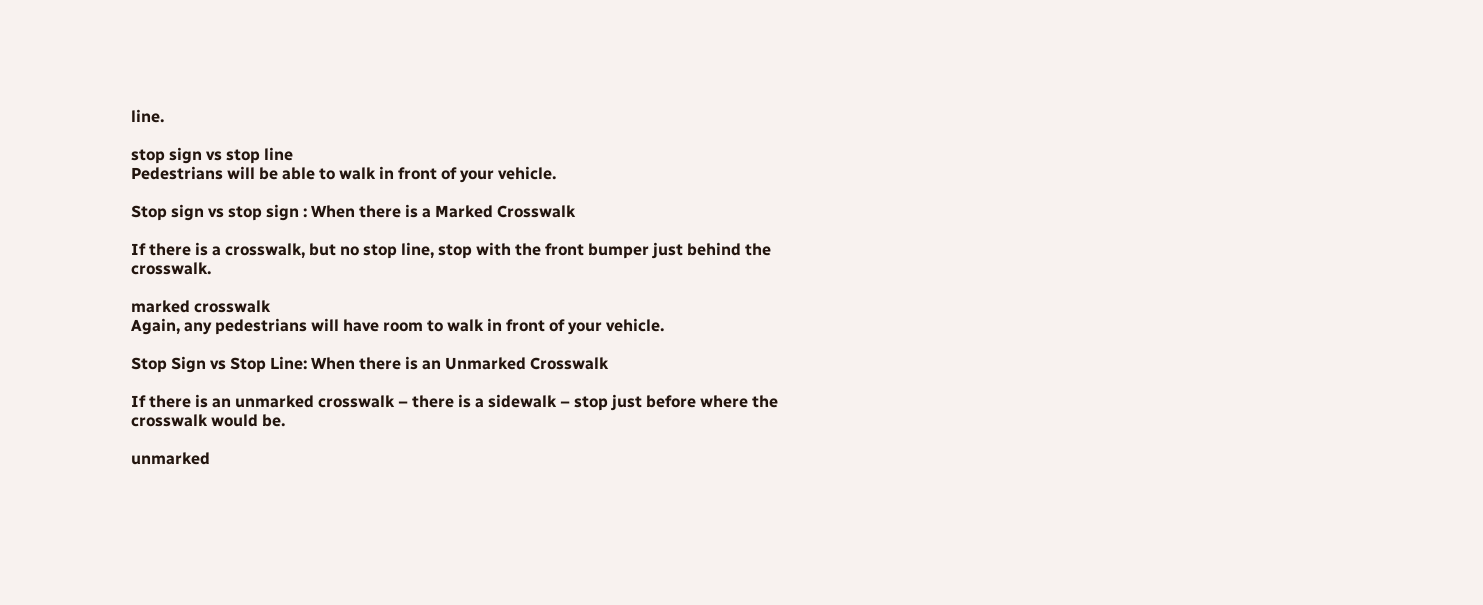line.

stop sign vs stop line
Pedestrians will be able to walk in front of your vehicle.

Stop sign vs stop sign : When there is a Marked Crosswalk

If there is a crosswalk, but no stop line, stop with the front bumper just behind the crosswalk.

marked crosswalk
Again, any pedestrians will have room to walk in front of your vehicle.

Stop Sign vs Stop Line: When there is an Unmarked Crosswalk

If there is an unmarked crosswalk – there is a sidewalk – stop just before where the crosswalk would be.

unmarked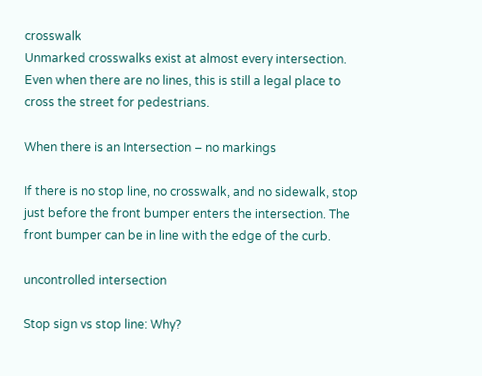crosswalk
Unmarked crosswalks exist at almost every intersection. Even when there are no lines, this is still a legal place to cross the street for pedestrians.

When there is an Intersection – no markings

If there is no stop line, no crosswalk, and no sidewalk, stop just before the front bumper enters the intersection. The front bumper can be in line with the edge of the curb.

uncontrolled intersection

Stop sign vs stop line: Why?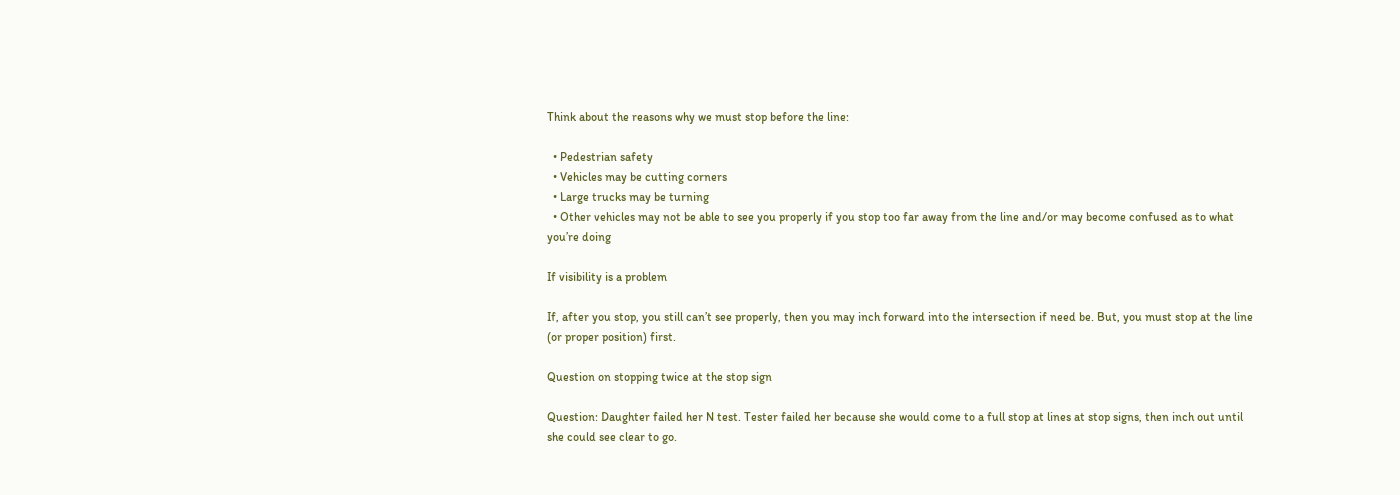Think about the reasons why we must stop before the line:

  • Pedestrian safety
  • Vehicles may be cutting corners
  • Large trucks may be turning
  • Other vehicles may not be able to see you properly if you stop too far away from the line and/or may become confused as to what you’re doing

If visibility is a problem

If, after you stop, you still can’t see properly, then you may inch forward into the intersection if need be. But, you must stop at the line (or proper position) first.

Question on stopping twice at the stop sign

Question: Daughter failed her N test. Tester failed her because she would come to a full stop at lines at stop signs, then inch out until she could see clear to go.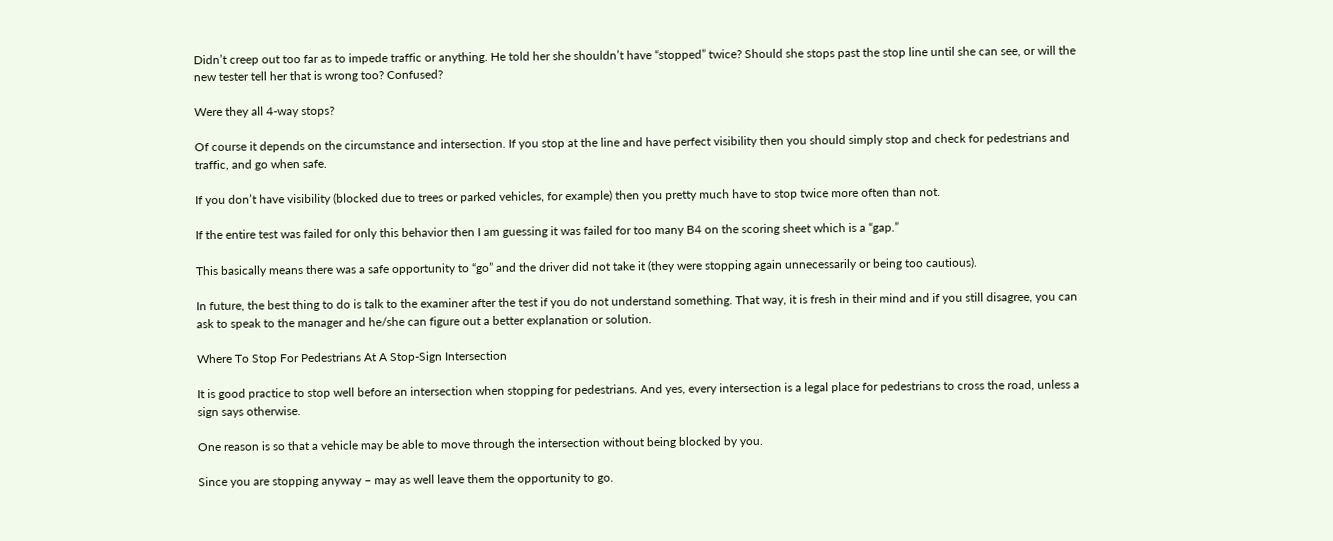Didn’t creep out too far as to impede traffic or anything. He told her she shouldn’t have “stopped” twice? Should she stops past the stop line until she can see, or will the new tester tell her that is wrong too? Confused?

Were they all 4-way stops?

Of course it depends on the circumstance and intersection. If you stop at the line and have perfect visibility then you should simply stop and check for pedestrians and traffic, and go when safe.

If you don’t have visibility (blocked due to trees or parked vehicles, for example) then you pretty much have to stop twice more often than not.

If the entire test was failed for only this behavior then I am guessing it was failed for too many B4 on the scoring sheet which is a “gap.”

This basically means there was a safe opportunity to “go” and the driver did not take it (they were stopping again unnecessarily or being too cautious).

In future, the best thing to do is talk to the examiner after the test if you do not understand something. That way, it is fresh in their mind and if you still disagree, you can ask to speak to the manager and he/she can figure out a better explanation or solution.

Where To Stop For Pedestrians At A Stop-Sign Intersection

It is good practice to stop well before an intersection when stopping for pedestrians. And yes, every intersection is a legal place for pedestrians to cross the road, unless a sign says otherwise.

One reason is so that a vehicle may be able to move through the intersection without being blocked by you.

Since you are stopping anyway – may as well leave them the opportunity to go.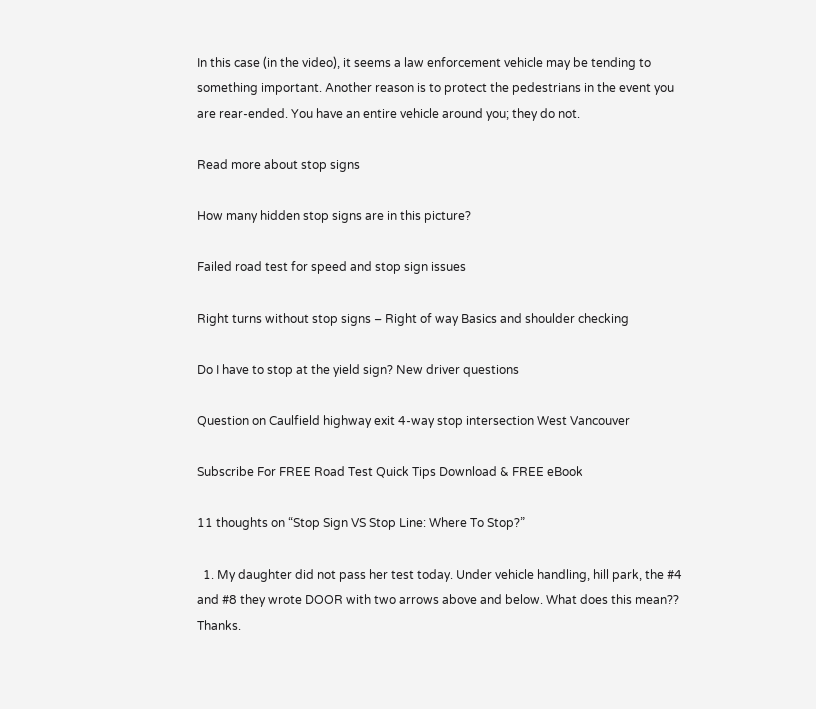In this case (in the video), it seems a law enforcement vehicle may be tending to something important. Another reason is to protect the pedestrians in the event you are rear-ended. You have an entire vehicle around you; they do not.

Read more about stop signs

How many hidden stop signs are in this picture?

Failed road test for speed and stop sign issues

Right turns without stop signs – Right of way Basics and shoulder checking

Do I have to stop at the yield sign? New driver questions

Question on Caulfield highway exit 4-way stop intersection West Vancouver

Subscribe For FREE Road Test Quick Tips Download & FREE eBook

11 thoughts on “Stop Sign VS Stop Line: Where To Stop?”

  1. My daughter did not pass her test today. Under vehicle handling, hill park, the #4 and #8 they wrote DOOR with two arrows above and below. What does this mean?? Thanks.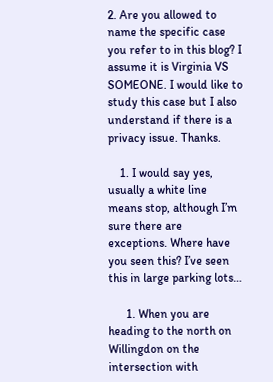2. Are you allowed to name the specific case you refer to in this blog? I assume it is Virginia VS SOMEONE. I would like to study this case but I also understand if there is a privacy issue. Thanks.

    1. I would say yes, usually a white line means stop, although I’m sure there are exceptions. Where have you seen this? I’ve seen this in large parking lots…

      1. When you are heading to the north on Willingdon on the intersection with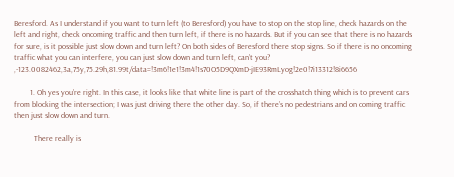Beresford. As I understand if you want to turn left (to Beresford) you have to stop on the stop line, check hazards on the left and right, check oncoming traffic and then turn left, if there is no hazards. But if you can see that there is no hazards for sure, is it possible just slow down and turn left? On both sides of Beresford there stop signs. So if there is no oncoming traffic what you can interfere, you can just slow down and turn left, can’t you? ,-123.0082462,3a,75y,75.29h,81.99t/data=!3m6!1e1!3m4!1s70O5D9QXmD-jIE93RmLyog!2e0!7i13312!8i6656

        1. Oh yes you’re right. In this case, it looks like that white line is part of the crosshatch thing which is to prevent cars from blocking the intersection; I was just driving there the other day. So, if there’s no pedestrians and on coming traffic then just slow down and turn.

          There really is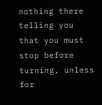nothing there telling you that you must stop before turning, unless for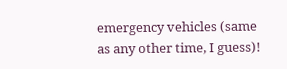emergency vehicles (same as any other time, I guess)!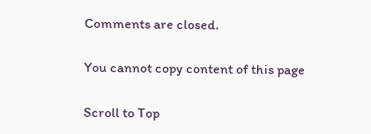Comments are closed.

You cannot copy content of this page

Scroll to Top